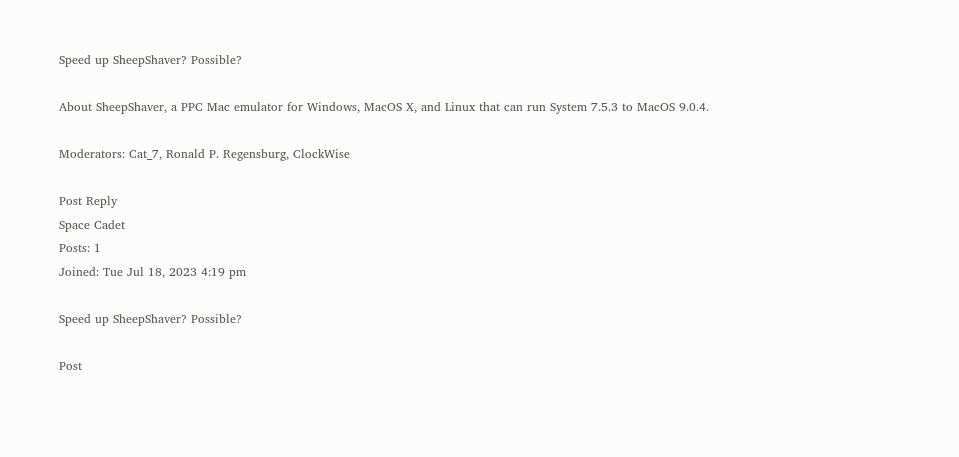Speed up SheepShaver? Possible?

About SheepShaver, a PPC Mac emulator for Windows, MacOS X, and Linux that can run System 7.5.3 to MacOS 9.0.4.

Moderators: Cat_7, Ronald P. Regensburg, ClockWise

Post Reply
Space Cadet
Posts: 1
Joined: Tue Jul 18, 2023 4:19 pm

Speed up SheepShaver? Possible?

Post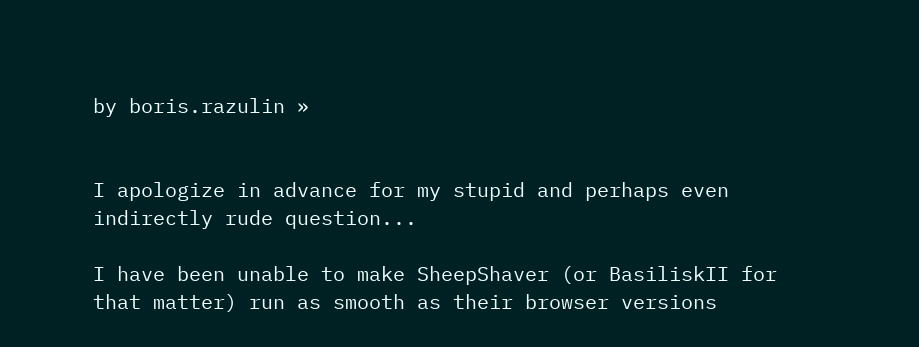by boris.razulin »


I apologize in advance for my stupid and perhaps even indirectly rude question...

I have been unable to make SheepShaver (or BasiliskII for that matter) run as smooth as their browser versions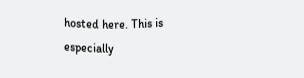hosted here. This is especially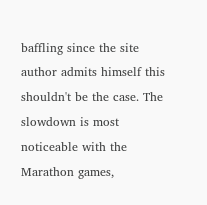baffling since the site author admits himself this shouldn't be the case. The slowdown is most noticeable with the Marathon games,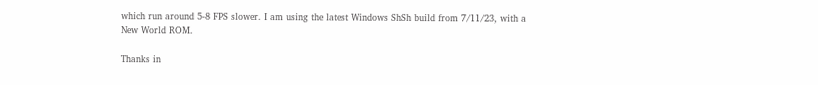which run around 5-8 FPS slower. I am using the latest Windows ShSh build from 7/11/23, with a New World ROM.

Thanks in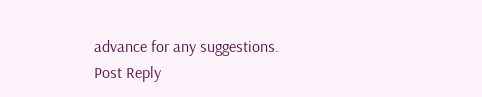advance for any suggestions.
Post Reply